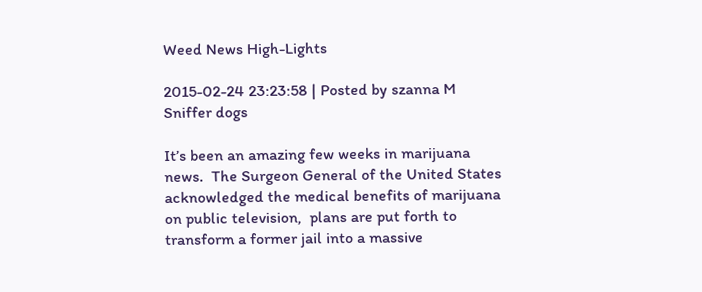Weed News High-Lights

2015-02-24 23:23:58 | Posted by szanna M
Sniffer dogs

It’s been an amazing few weeks in marijuana news.  The Surgeon General of the United States acknowledged the medical benefits of marijuana on public television,  plans are put forth to transform a former jail into a massive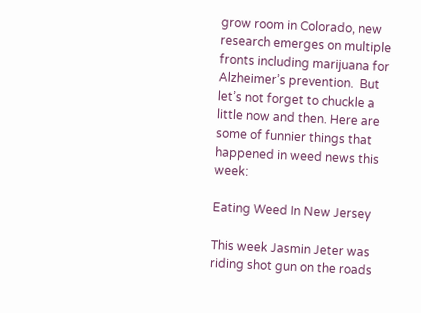grow room in Colorado, new research emerges on multiple fronts including marijuana for Alzheimer’s prevention.  But let’s not forget to chuckle a little now and then. Here are some of funnier things that happened in weed news this week:

Eating Weed In New Jersey

This week Jasmin Jeter was riding shot gun on the roads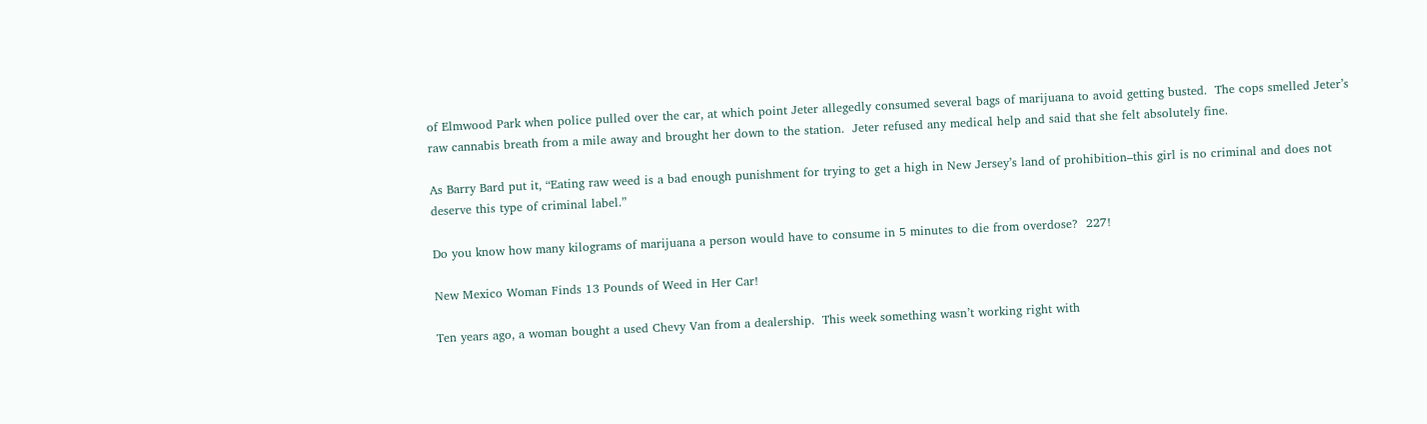of Elmwood Park when police pulled over the car, at which point Jeter allegedly consumed several bags of marijuana to avoid getting busted.  The cops smelled Jeter’s raw cannabis breath from a mile away and brought her down to the station.  Jeter refused any medical help and said that she felt absolutely fine.

As Barry Bard put it, “Eating raw weed is a bad enough punishment for trying to get a high in New Jersey’s land of prohibition–this girl is no criminal and does not deserve this type of criminal label.”

Do you know how many kilograms of marijuana a person would have to consume in 5 minutes to die from overdose?  227!

New Mexico Woman Finds 13 Pounds of Weed in Her Car!

Ten years ago, a woman bought a used Chevy Van from a dealership.  This week something wasn’t working right with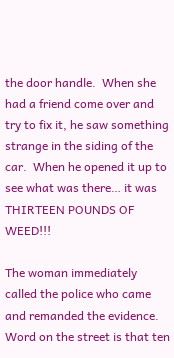the door handle.  When she had a friend come over and try to fix it, he saw something strange in the siding of the car.  When he opened it up to see what was there… it was THIRTEEN POUNDS OF WEED!!!

The woman immediately called the police who came and remanded the evidence.  Word on the street is that ten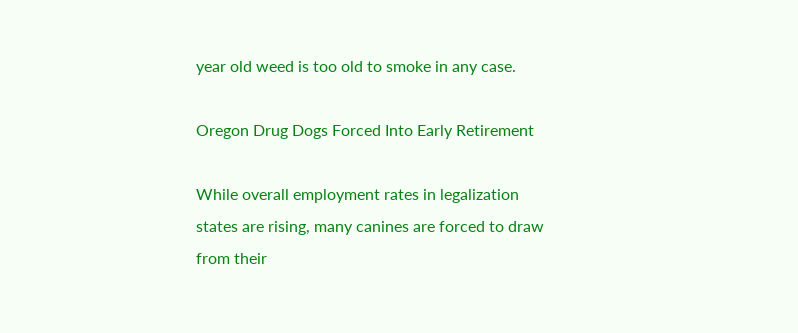year old weed is too old to smoke in any case.

Oregon Drug Dogs Forced Into Early Retirement

While overall employment rates in legalization states are rising, many canines are forced to draw from their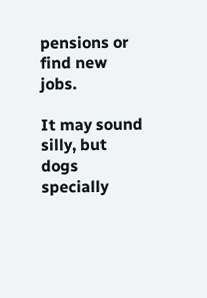pensions or find new jobs.

It may sound silly, but dogs specially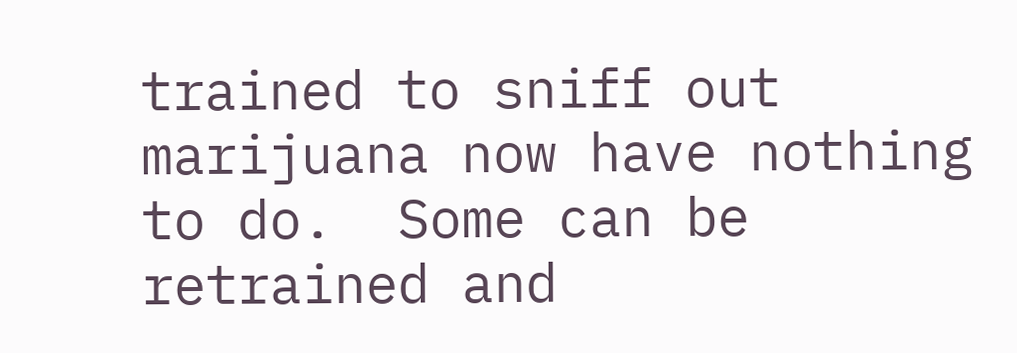trained to sniff out marijuana now have nothing to do.  Some can be retrained and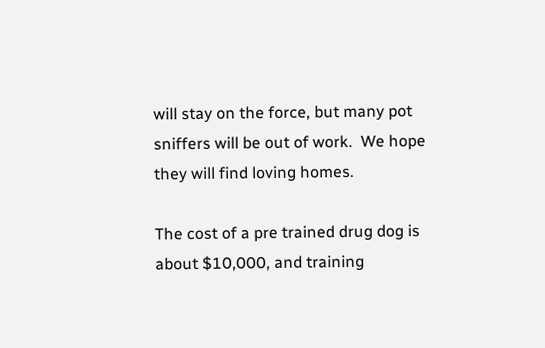will stay on the force, but many pot sniffers will be out of work.  We hope they will find loving homes.

The cost of a pre trained drug dog is about $10,000, and training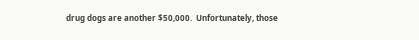drug dogs are another $50,000.  Unfortunately, those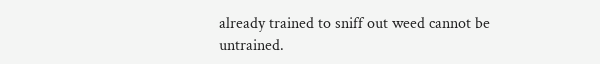already trained to sniff out weed cannot be untrained.